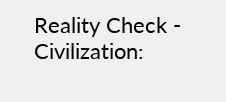Reality Check - Civilization: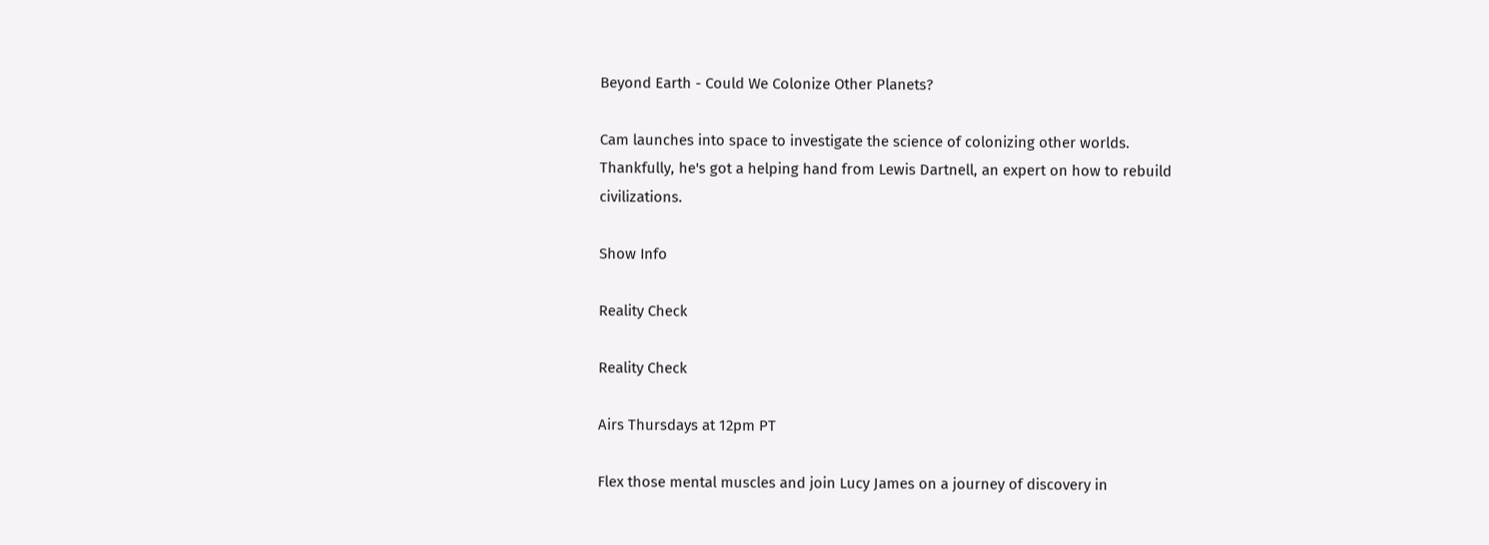Beyond Earth - Could We Colonize Other Planets?

Cam launches into space to investigate the science of colonizing other worlds. Thankfully, he's got a helping hand from Lewis Dartnell, an expert on how to rebuild civilizations.

Show Info

Reality Check

Reality Check

Airs Thursdays at 12pm PT

Flex those mental muscles and join Lucy James on a journey of discovery in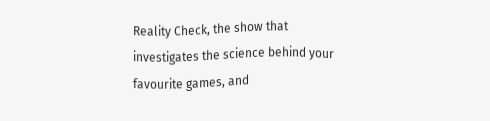Reality Check, the show that investigates the science behind your favourite games, and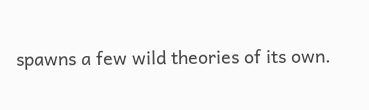spawns a few wild theories of its own.